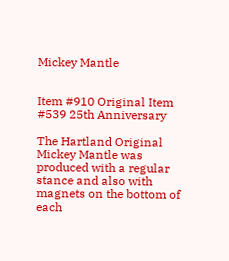Mickey Mantle


Item #910 Original Item #539 25th Anniversary

The Hartland Original Mickey Mantle was produced with a regular stance and also with magnets on the bottom of each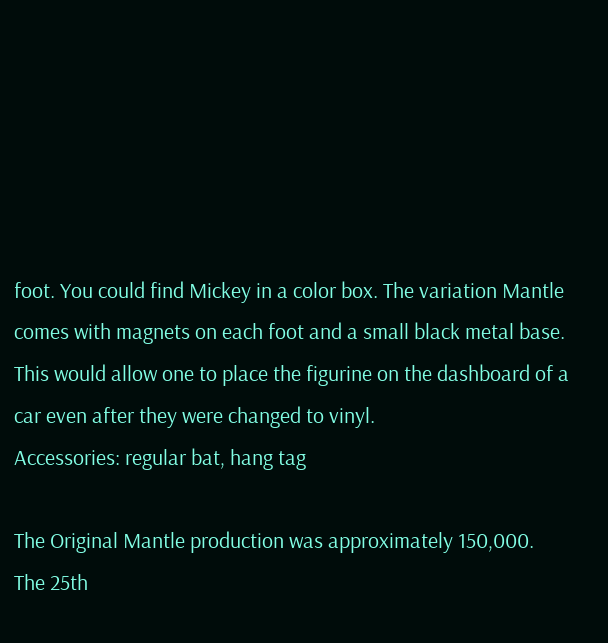foot. You could find Mickey in a color box. The variation Mantle comes with magnets on each foot and a small black metal base. This would allow one to place the figurine on the dashboard of a car even after they were changed to vinyl.
Accessories: regular bat, hang tag

The Original Mantle production was approximately 150,000.
The 25th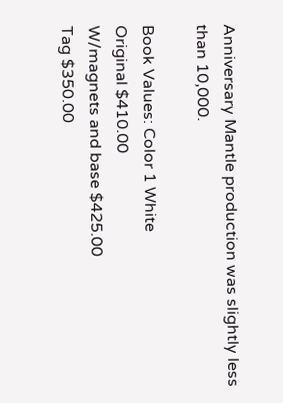Anniversary Mantle production was slightly less than 10,000.

Book Values: Color 1 White
Original $410.00
W/magnets and base $425.00
Tag $350.00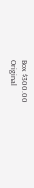Box $300.00
Original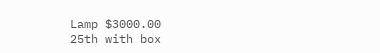Lamp $3000.00
25th with box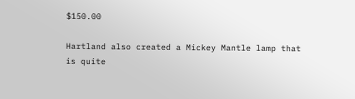$150.00

Hartland also created a Mickey Mantle lamp that is quite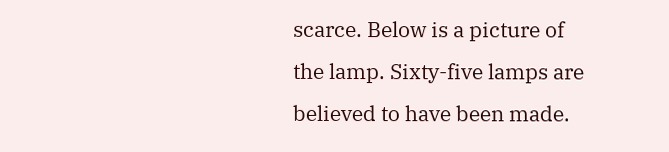scarce. Below is a picture of the lamp. Sixty-five lamps are believed to have been made.